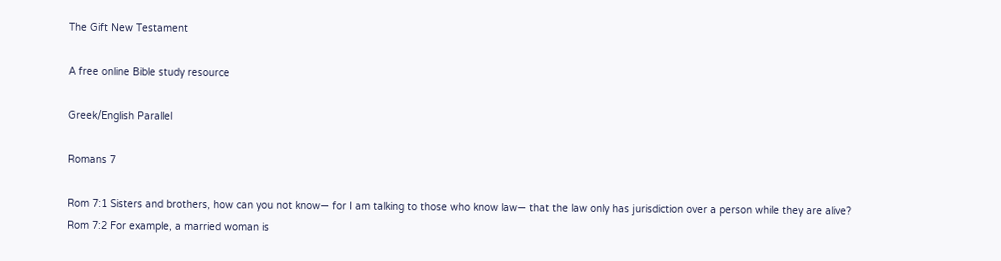The Gift New Testament

A free online Bible study resource

Greek/English Parallel

Romans 7

Rom 7:1 Sisters and brothers, how can you not know— for I am talking to those who know law— that the law only has jurisdiction over a person while they are alive?
Rom 7:2 For example, a married woman is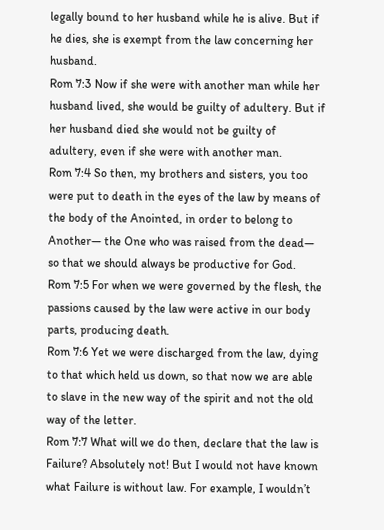legally bound to her husband while he is alive. But if he dies, she is exempt from the law concerning her husband.
Rom 7:3 Now if she were with another man while her husband lived, she would be guilty of adultery. But if her husband died she would not be guilty of adultery, even if she were with another man.
Rom 7:4 So then, my brothers and sisters, you too were put to death in the eyes of the law by means of the body of the Anointed, in order to belong to Another— the One who was raised from the dead— so that we should always be productive for God.
Rom 7:5 For when we were governed by the flesh, the passions caused by the law were active in our body parts, producing death.
Rom 7:6 Yet we were discharged from the law, dying to that which held us down, so that now we are able to slave in the new way of the spirit and not the old way of the letter.
Rom 7:7 What will we do then, declare that the law is Failure? Absolutely not! But I would not have known what Failure is without law. For example, I wouldn’t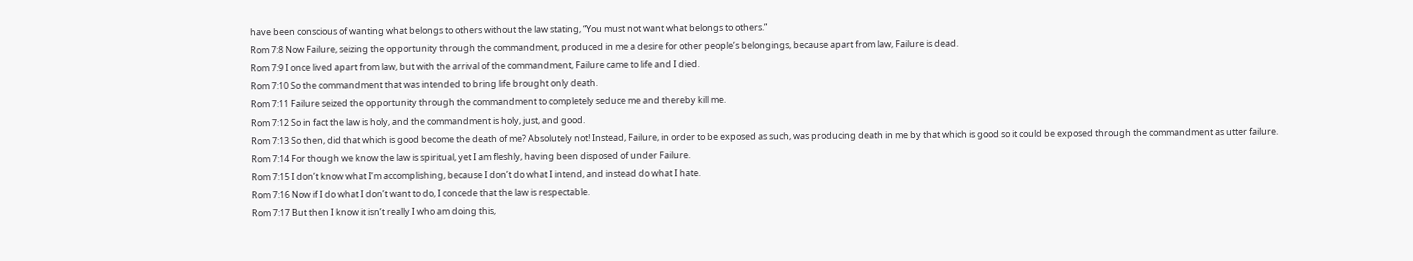have been conscious of wanting what belongs to others without the law stating, “You must not want what belongs to others.”
Rom 7:8 Now Failure, seizing the opportunity through the commandment, produced in me a desire for other people’s belongings, because apart from law, Failure is dead.
Rom 7:9 I once lived apart from law, but with the arrival of the commandment, Failure came to life and I died.
Rom 7:10 So the commandment that was intended to bring life brought only death.
Rom 7:11 Failure seized the opportunity through the commandment to completely seduce me and thereby kill me.
Rom 7:12 So in fact the law is holy, and the commandment is holy, just, and good.
Rom 7:13 So then, did that which is good become the death of me? Absolutely not! Instead, Failure, in order to be exposed as such, was producing death in me by that which is good so it could be exposed through the commandment as utter failure.
Rom 7:14 For though we know the law is spiritual, yet I am fleshly, having been disposed of under Failure.
Rom 7:15 I don’t know what I’m accomplishing, because I don’t do what I intend, and instead do what I hate.
Rom 7:16 Now if I do what I don’t want to do, I concede that the law is respectable.
Rom 7:17 But then I know it isn’t really I who am doing this,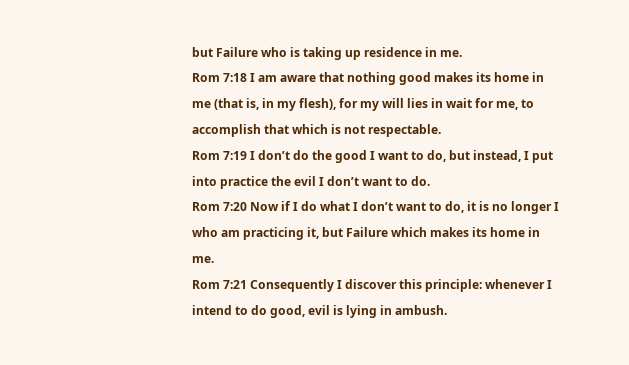but Failure who is taking up residence in me.
Rom 7:18 I am aware that nothing good makes its home in me (that is, in my flesh), for my will lies in wait for me, to accomplish that which is not respectable.
Rom 7:19 I don’t do the good I want to do, but instead, I put into practice the evil I don’t want to do.
Rom 7:20 Now if I do what I don’t want to do, it is no longer I who am practicing it, but Failure which makes its home in me.
Rom 7:21 Consequently I discover this principle: whenever I intend to do good, evil is lying in ambush.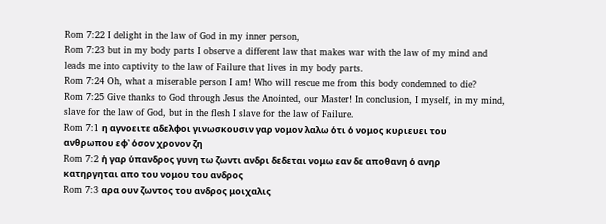Rom 7:22 I delight in the law of God in my inner person,
Rom 7:23 but in my body parts I observe a different law that makes war with the law of my mind and leads me into captivity to the law of Failure that lives in my body parts.
Rom 7:24 Oh, what a miserable person I am! Who will rescue me from this body condemned to die?
Rom 7:25 Give thanks to God through Jesus the Anointed, our Master! In conclusion, I myself, in my mind, slave for the law of God, but in the flesh I slave for the law of Failure.
Rom 7:1 η αγνοειτε αδελφοι γινωσκουσιν γαρ νομον λαλω ὁτι ὁ νομος κυριευει του ανθρωπου εφ᾿ ὁσον χρονον ζη
Rom 7:2 ἡ γαρ ὑπανδρος γυνη τω ζωντι ανδρι δεδεται νομω εαν δε αποθανη ὁ ανηρ κατηργηται απο του νομου του ανδρος
Rom 7:3 αρα ουν ζωντος του ανδρος μοιχαλις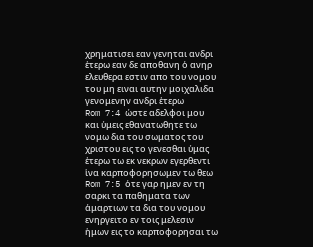χρηματισει εαν γενηται ανδρι ἑτερω εαν δε αποθανη ὁ ανηρ ελευθερα εστιν απο του νομου του μη ειναι αυτην μοιχαλιδα γενομενην ανδρι ἑτερω
Rom 7:4 ὡστε αδελφοι μου και ὑμεις εθανατωθητε τω νομω δια του σωματος του χριστου εις το γενεσθαι ὑμας ἑτερω τω εκ νεκρων εγερθεντι ἱνα καρποφορησωμεν τω θεω
Rom 7:5 ὁτε γαρ ημεν εν τη σαρκι τα παθηματα των ἁμαρτιων τα δια του νομου ενηργειτο εν τοις μελεσιν ἡμων εις το καρποφορησαι τω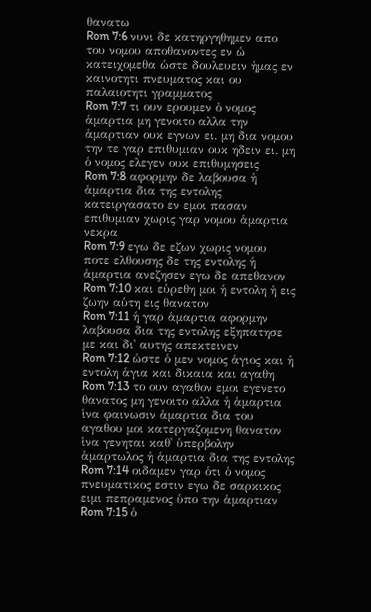θανατω
Rom 7:6 νυνι δε κατηργηθημεν απο του νομου αποθανοντες εν ὡ κατειχομεθα ὡστε δουλευειν ἡμας εν καινοτητι πνευματος και ου παλαιοτητι γραμματος
Rom 7:7 τι ουν ερουμεν ὁ νομος ἁμαρτια μη γενοιτο αλλα την ἁμαρτιαν ουκ εγνων ει. μη δια νομου την τε γαρ επιθυμιαν ουκ ηδειν ει. μη ὁ νομος ελεγεν ουκ επιθυμησεις
Rom 7:8 αφορμην δε λαβουσα ἡ ἁμαρτια δια της εντολης κατειργασατο εν εμοι πασαν επιθυμιαν χωρις γαρ νομου ἁμαρτια νεκρα
Rom 7:9 εγω δε εζων χωρις νομου ποτε ελθουσης δε της εντολης ἡ ἁμαρτια ανεζησεν εγω δε απεθανον
Rom 7:10 και εὑρεθη μοι ἡ εντολη ἡ εις ζωην αὑτη εις θανατον
Rom 7:11 ἡ γαρ ἁμαρτια αφορμην λαβουσα δια της εντολης εξηπατησε με και δι᾽ αυτης απεκτεινεν
Rom 7:12 ὡστε ὁ μεν νομος ἁγιος και ἡ εντολη ἁγια και δικαια και αγαθη
Rom 7:13 το ουν αγαθον εμοι εγενετο θανατος μη γενοιτο αλλα ἡ ἁμαρτια ἱνα φαινωσιν ἁμαρτια δια του αγαθου μοι κατεργαζομενη θανατον ἱνα γενηται καθ᾽ ὑπερβολην ἁμαρτωλος ἡ ἁμαρτια δια της εντολης
Rom 7:14 οιδαμεν γαρ ὁτι ὁ νομος πνευματικος εστιν εγω δε σαρκικος ειμι πεπραμενος ὑπο την ἁμαρτιαν
Rom 7:15 ὁ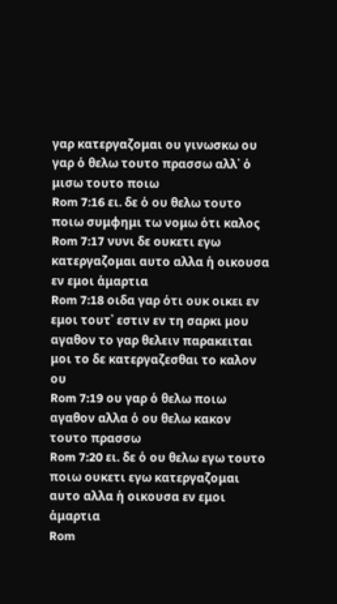γαρ κατεργαζομαι ου γινωσκω ου γαρ ὁ θελω τουτο πρασσω αλλ᾽ ὁ μισω τουτο ποιω
Rom 7:16 ει. δε ὁ ου θελω τουτο ποιω συμφημι τω νομω ὁτι καλος
Rom 7:17 νυνι δε ουκετι εγω κατεργαζομαι αυτο αλλα ἡ οικουσα εν εμοι ἁμαρτια
Rom 7:18 οιδα γαρ ὁτι ουκ οικει εν εμοι τουτ᾿ εστιν εν τη σαρκι μου αγαθον το γαρ θελειν παρακειται μοι το δε κατεργαζεσθαι το καλον ου
Rom 7:19 ου γαρ ὁ θελω ποιω αγαθον αλλα ὁ ου θελω κακον τουτο πρασσω
Rom 7:20 ει. δε ὁ ου θελω εγω τουτο ποιω ουκετι εγω κατεργαζομαι αυτο αλλα ἡ οικουσα εν εμοι ἁμαρτια
Rom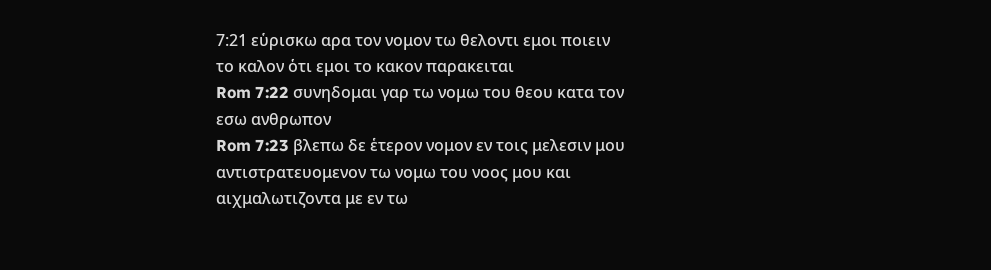7:21 εὑρισκω αρα τον νομον τω θελοντι εμοι ποιειν το καλον ὁτι εμοι το κακον παρακειται
Rom 7:22 συνηδομαι γαρ τω νομω του θεου κατα τον εσω ανθρωπον
Rom 7:23 βλεπω δε ἑτερον νομον εν τοις μελεσιν μου αντιστρατευομενον τω νομω του νοος μου και αιχμαλωτιζοντα με εν τω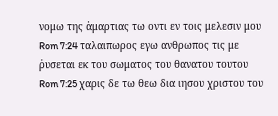νομω της ἁμαρτιας τω οντι εν τοις μελεσιν μου
Rom 7:24 ταλαιπωρος εγω ανθρωπος τις με ῥυσεται εκ του σωματος του θανατου τουτου
Rom 7:25 χαρις δε τω θεω δια ιησου χριστου του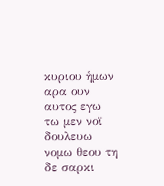κυριου ἡμων αρα ουν αυτος εγω τω μεν νοϊ δουλευω νομω θεου τη δε σαρκι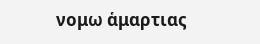νομω ἁμαρτιας